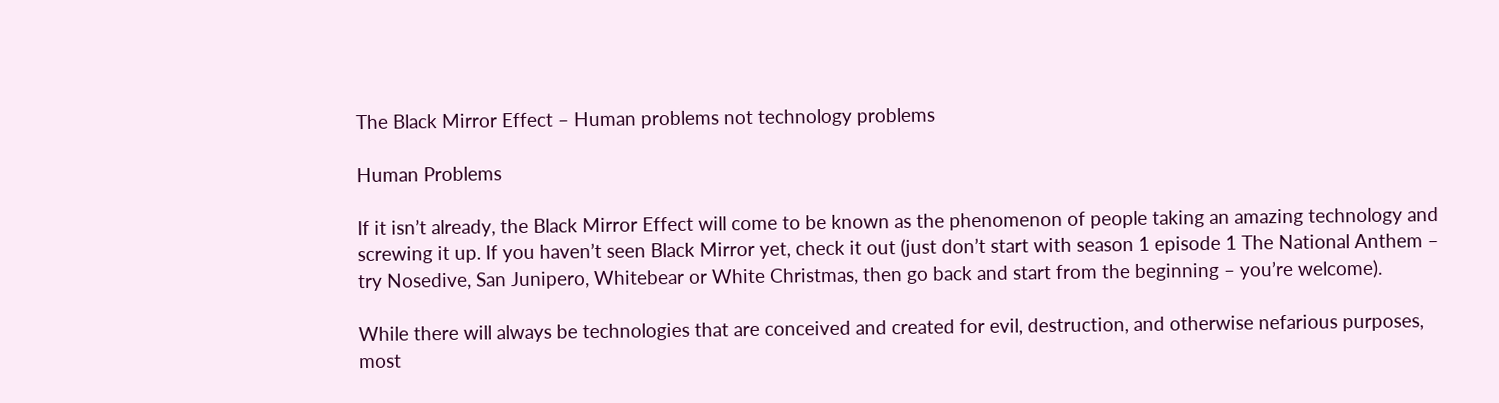The Black Mirror Effect – Human problems not technology problems

Human Problems

If it isn’t already, the Black Mirror Effect will come to be known as the phenomenon of people taking an amazing technology and screwing it up. If you haven’t seen Black Mirror yet, check it out (just don’t start with season 1 episode 1 The National Anthem – try Nosedive, San Junipero, Whitebear or White Christmas, then go back and start from the beginning – you’re welcome).

While there will always be technologies that are conceived and created for evil, destruction, and otherwise nefarious purposes, most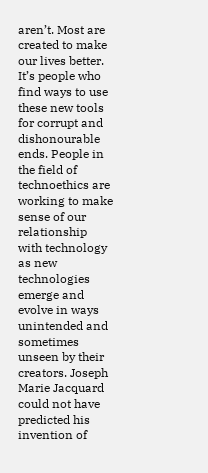aren’t. Most are created to make our lives better. It’s people who find ways to use these new tools for corrupt and dishonourable ends. People in the field of technoethics are working to make sense of our relationship with technology as new technologies emerge and evolve in ways unintended and sometimes unseen by their creators. Joseph Marie Jacquard could not have predicted his invention of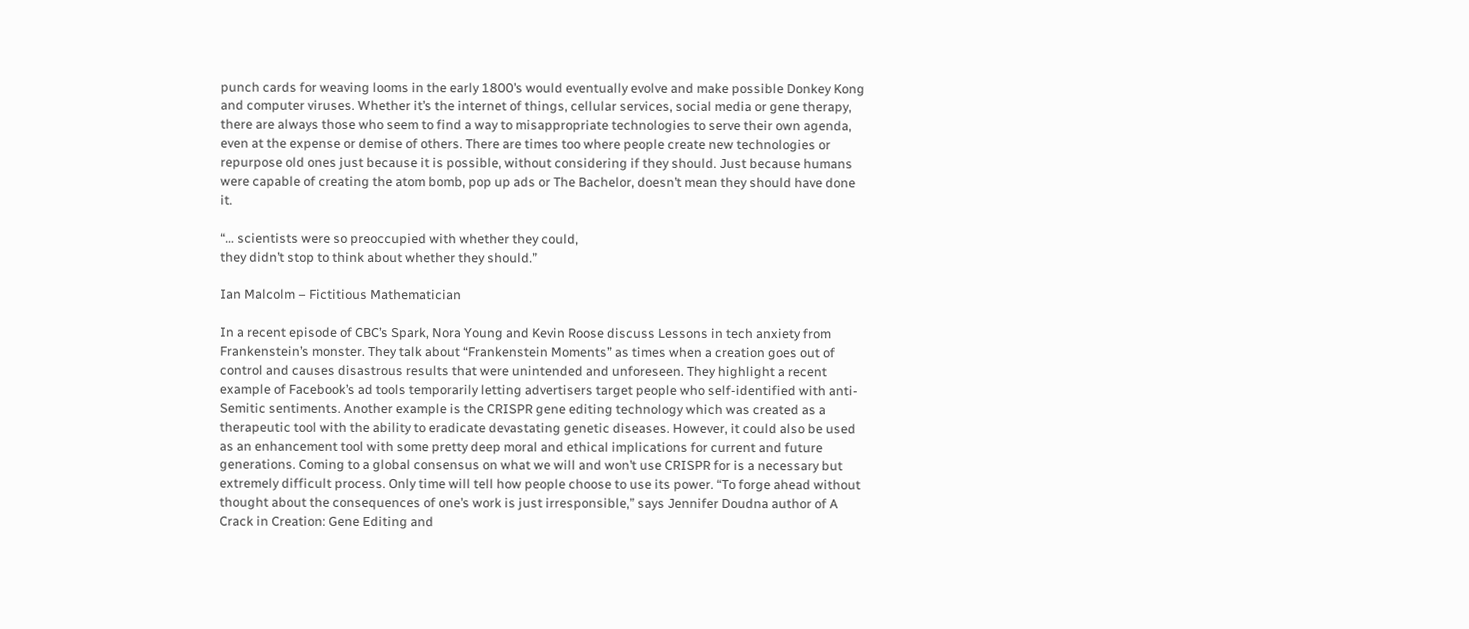punch cards for weaving looms in the early 1800’s would eventually evolve and make possible Donkey Kong and computer viruses. Whether it’s the internet of things, cellular services, social media or gene therapy, there are always those who seem to find a way to misappropriate technologies to serve their own agenda, even at the expense or demise of others. There are times too where people create new technologies or repurpose old ones just because it is possible, without considering if they should. Just because humans were capable of creating the atom bomb, pop up ads or The Bachelor, doesn’t mean they should have done it.

“… scientists were so preoccupied with whether they could,
they didn’t stop to think about whether they should.”

Ian Malcolm – Fictitious Mathematician

In a recent episode of CBC’s Spark, Nora Young and Kevin Roose discuss Lessons in tech anxiety from Frankenstein’s monster. They talk about “Frankenstein Moments” as times when a creation goes out of control and causes disastrous results that were unintended and unforeseen. They highlight a recent example of Facebook’s ad tools temporarily letting advertisers target people who self-identified with anti-Semitic sentiments. Another example is the CRISPR gene editing technology which was created as a therapeutic tool with the ability to eradicate devastating genetic diseases. However, it could also be used as an enhancement tool with some pretty deep moral and ethical implications for current and future generations. Coming to a global consensus on what we will and won’t use CRISPR for is a necessary but extremely difficult process. Only time will tell how people choose to use its power. “To forge ahead without thought about the consequences of one’s work is just irresponsible,” says Jennifer Doudna author of A Crack in Creation: Gene Editing and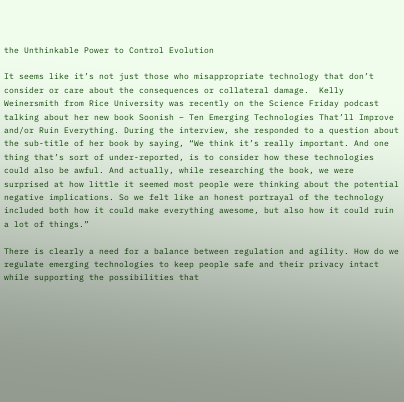the Unthinkable Power to Control Evolution

It seems like it’s not just those who misappropriate technology that don’t consider or care about the consequences or collateral damage.  Kelly Weinersmith from Rice University was recently on the Science Friday podcast talking about her new book Soonish – Ten Emerging Technologies That’ll Improve and/or Ruin Everything. During the interview, she responded to a question about the sub-title of her book by saying, “We think it’s really important. And one thing that’s sort of under-reported, is to consider how these technologies could also be awful. And actually, while researching the book, we were surprised at how little it seemed most people were thinking about the potential negative implications. So we felt like an honest portrayal of the technology included both how it could make everything awesome, but also how it could ruin a lot of things.”

There is clearly a need for a balance between regulation and agility. How do we regulate emerging technologies to keep people safe and their privacy intact while supporting the possibilities that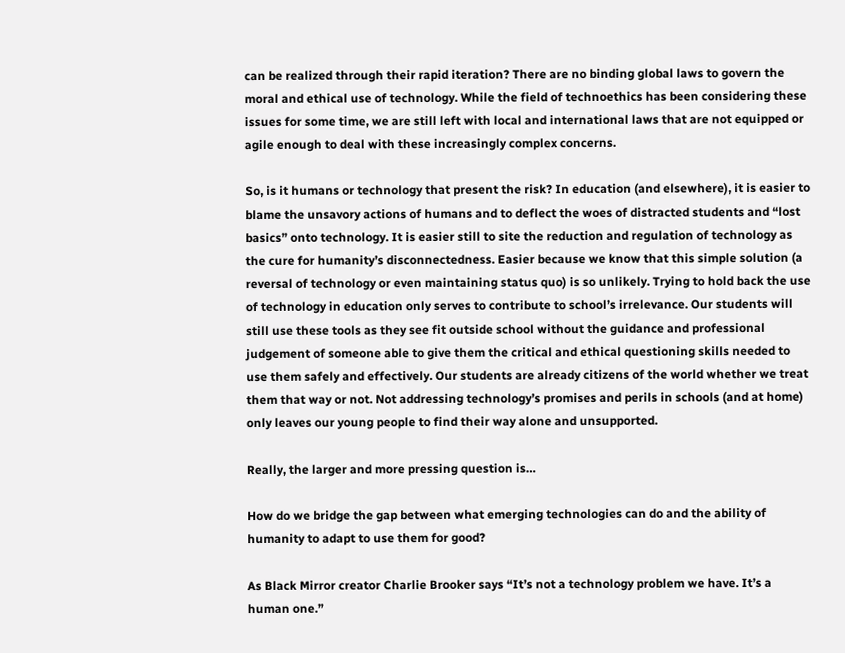can be realized through their rapid iteration? There are no binding global laws to govern the moral and ethical use of technology. While the field of technoethics has been considering these issues for some time, we are still left with local and international laws that are not equipped or agile enough to deal with these increasingly complex concerns.

So, is it humans or technology that present the risk? In education (and elsewhere), it is easier to blame the unsavory actions of humans and to deflect the woes of distracted students and “lost basics” onto technology. It is easier still to site the reduction and regulation of technology as the cure for humanity’s disconnectedness. Easier because we know that this simple solution (a reversal of technology or even maintaining status quo) is so unlikely. Trying to hold back the use of technology in education only serves to contribute to school’s irrelevance. Our students will still use these tools as they see fit outside school without the guidance and professional judgement of someone able to give them the critical and ethical questioning skills needed to use them safely and effectively. Our students are already citizens of the world whether we treat them that way or not. Not addressing technology’s promises and perils in schools (and at home) only leaves our young people to find their way alone and unsupported.

Really, the larger and more pressing question is…

How do we bridge the gap between what emerging technologies can do and the ability of humanity to adapt to use them for good?

As Black Mirror creator Charlie Brooker says “It’s not a technology problem we have. It’s a human one.”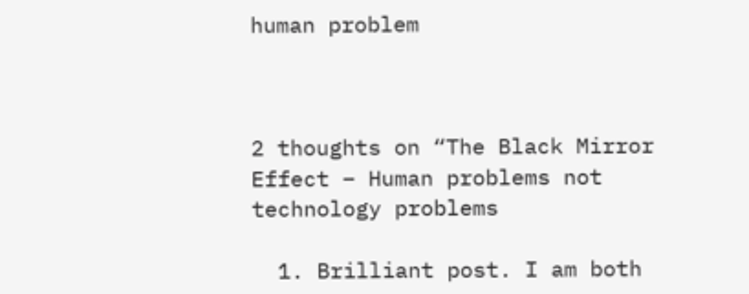human problem



2 thoughts on “The Black Mirror Effect – Human problems not technology problems

  1. Brilliant post. I am both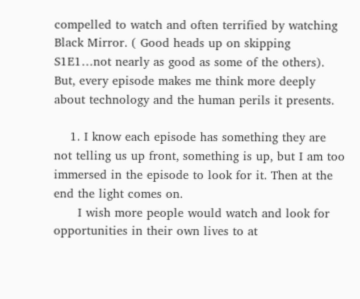compelled to watch and often terrified by watching Black Mirror. ( Good heads up on skipping S1E1…not nearly as good as some of the others). But, every episode makes me think more deeply about technology and the human perils it presents.

    1. I know each episode has something they are not telling us up front, something is up, but I am too immersed in the episode to look for it. Then at the end the light comes on.
      I wish more people would watch and look for opportunities in their own lives to at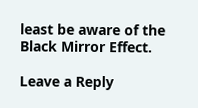least be aware of the Black Mirror Effect.

Leave a Reply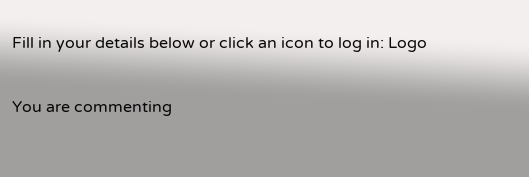Fill in your details below or click an icon to log in: Logo

You are commenting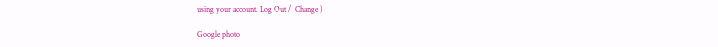using your account. Log Out /  Change )

Google photo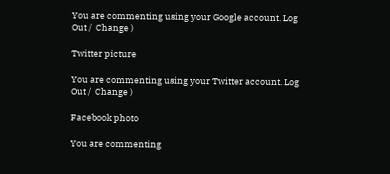You are commenting using your Google account. Log Out /  Change )

Twitter picture

You are commenting using your Twitter account. Log Out /  Change )

Facebook photo

You are commenting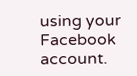using your Facebook account.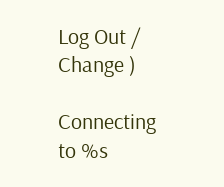Log Out /  Change )

Connecting to %s